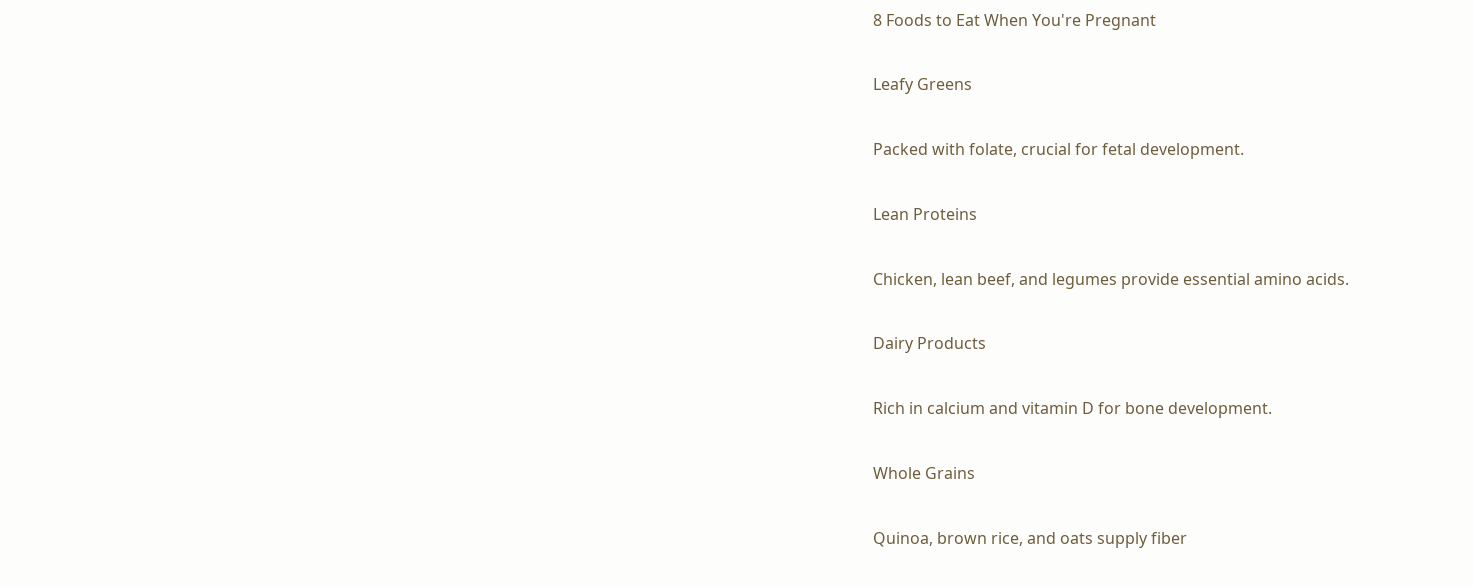8 Foods to Eat When You're Pregnant

Leafy Greens

Packed with folate, crucial for fetal development.

Lean Proteins

Chicken, lean beef, and legumes provide essential amino acids.

Dairy Products

Rich in calcium and vitamin D for bone development.

Whole Grains

Quinoa, brown rice, and oats supply fiber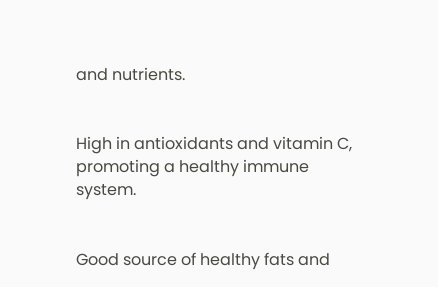and nutrients.


High in antioxidants and vitamin C, promoting a healthy immune system.


Good source of healthy fats and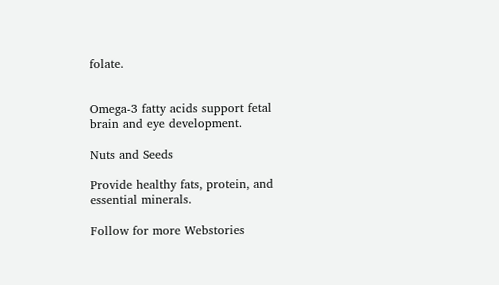folate.


Omega-3 fatty acids support fetal brain and eye development.

Nuts and Seeds

Provide healthy fats, protein, and essential minerals.

Follow for more Webstories